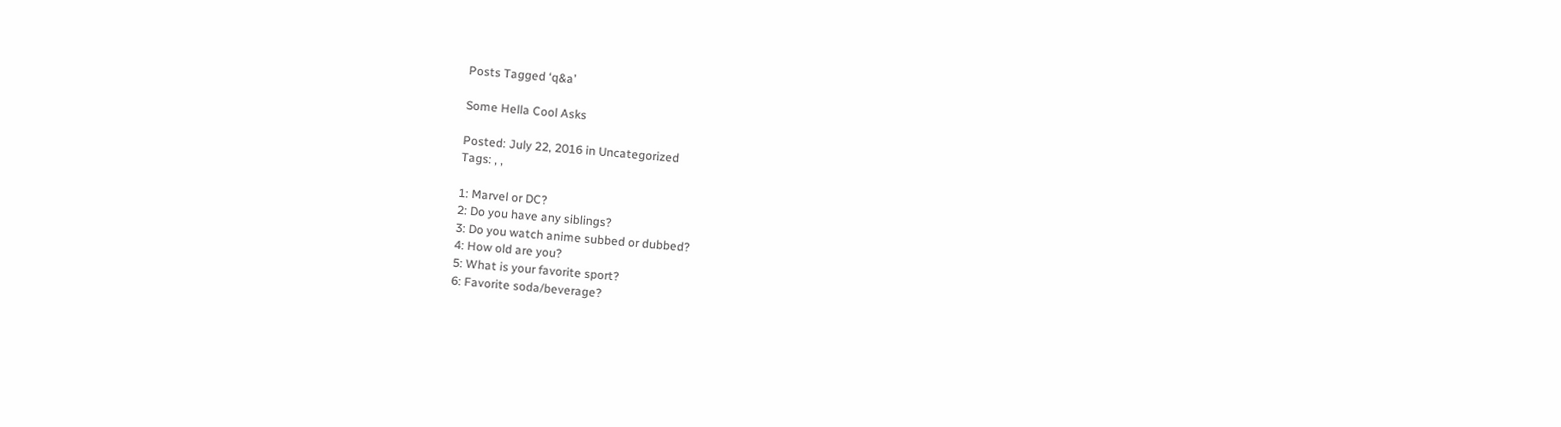Posts Tagged ‘q&a’

Some Hella Cool Asks

Posted: July 22, 2016 in Uncategorized
Tags: , ,

1: Marvel or DC?
2: Do you have any siblings?
3: Do you watch anime subbed or dubbed?
4: How old are you?
5: What is your favorite sport?
6: Favorite soda/beverage?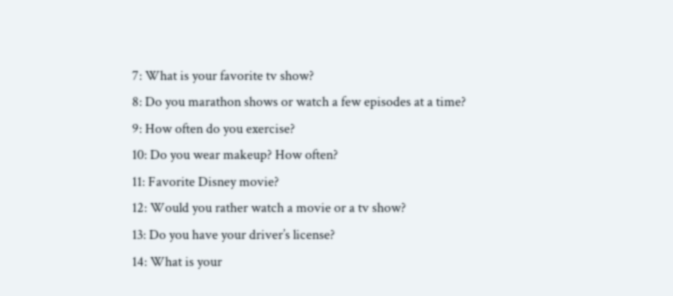7: What is your favorite tv show?
8: Do you marathon shows or watch a few episodes at a time?
9: How often do you exercise?
10: Do you wear makeup? How often?
11: Favorite Disney movie?
12: Would you rather watch a movie or a tv show?
13: Do you have your driver’s license?
14: What is your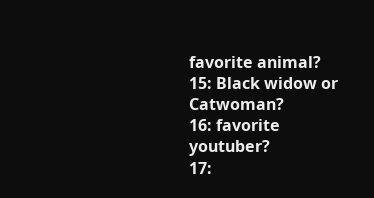favorite animal?
15: Black widow or Catwoman?
16: favorite youtuber?
17: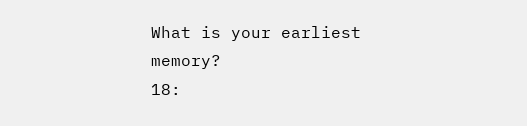What is your earliest memory?
18: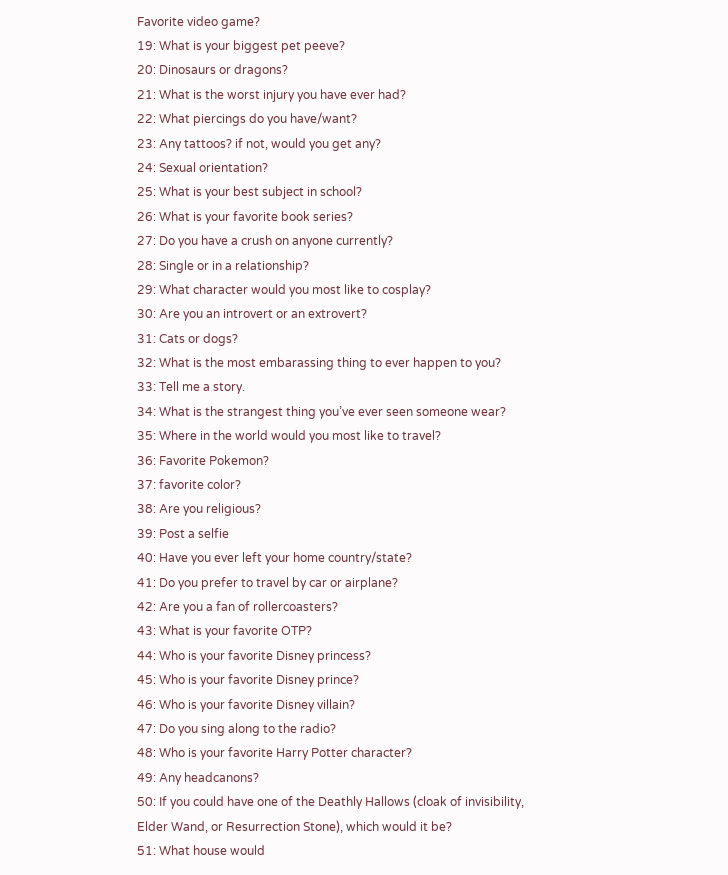Favorite video game?
19: What is your biggest pet peeve?
20: Dinosaurs or dragons?
21: What is the worst injury you have ever had?
22: What piercings do you have/want?
23: Any tattoos? if not, would you get any?
24: Sexual orientation?
25: What is your best subject in school?
26: What is your favorite book series?
27: Do you have a crush on anyone currently?
28: Single or in a relationship?
29: What character would you most like to cosplay?
30: Are you an introvert or an extrovert?
31: Cats or dogs?
32: What is the most embarassing thing to ever happen to you?
33: Tell me a story.
34: What is the strangest thing you’ve ever seen someone wear?
35: Where in the world would you most like to travel?
36: Favorite Pokemon?
37: favorite color?
38: Are you religious?
39: Post a selfie
40: Have you ever left your home country/state?
41: Do you prefer to travel by car or airplane?
42: Are you a fan of rollercoasters?
43: What is your favorite OTP?
44: Who is your favorite Disney princess?
45: Who is your favorite Disney prince?
46: Who is your favorite Disney villain?
47: Do you sing along to the radio?
48: Who is your favorite Harry Potter character?
49: Any headcanons?
50: If you could have one of the Deathly Hallows (cloak of invisibility, Elder Wand, or Resurrection Stone), which would it be?
51: What house would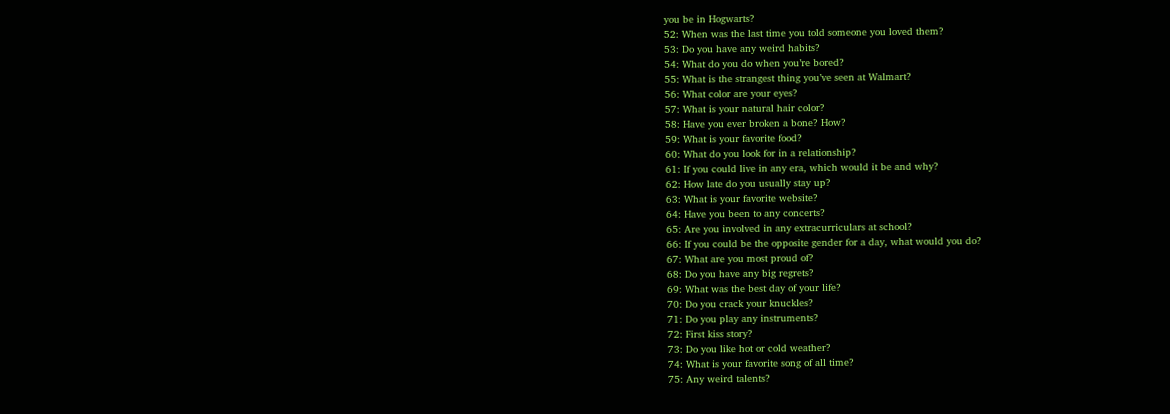you be in Hogwarts?
52: When was the last time you told someone you loved them?
53: Do you have any weird habits?
54: What do you do when you’re bored?
55: What is the strangest thing you’ve seen at Walmart?
56: What color are your eyes?
57: What is your natural hair color?
58: Have you ever broken a bone? How?
59: What is your favorite food?
60: What do you look for in a relationship?
61: If you could live in any era, which would it be and why?
62: How late do you usually stay up?
63: What is your favorite website?
64: Have you been to any concerts?
65: Are you involved in any extracurriculars at school?
66: If you could be the opposite gender for a day, what would you do?
67: What are you most proud of?
68: Do you have any big regrets?
69: What was the best day of your life?
70: Do you crack your knuckles?
71: Do you play any instruments?
72: First kiss story?
73: Do you like hot or cold weather?
74: What is your favorite song of all time?
75: Any weird talents?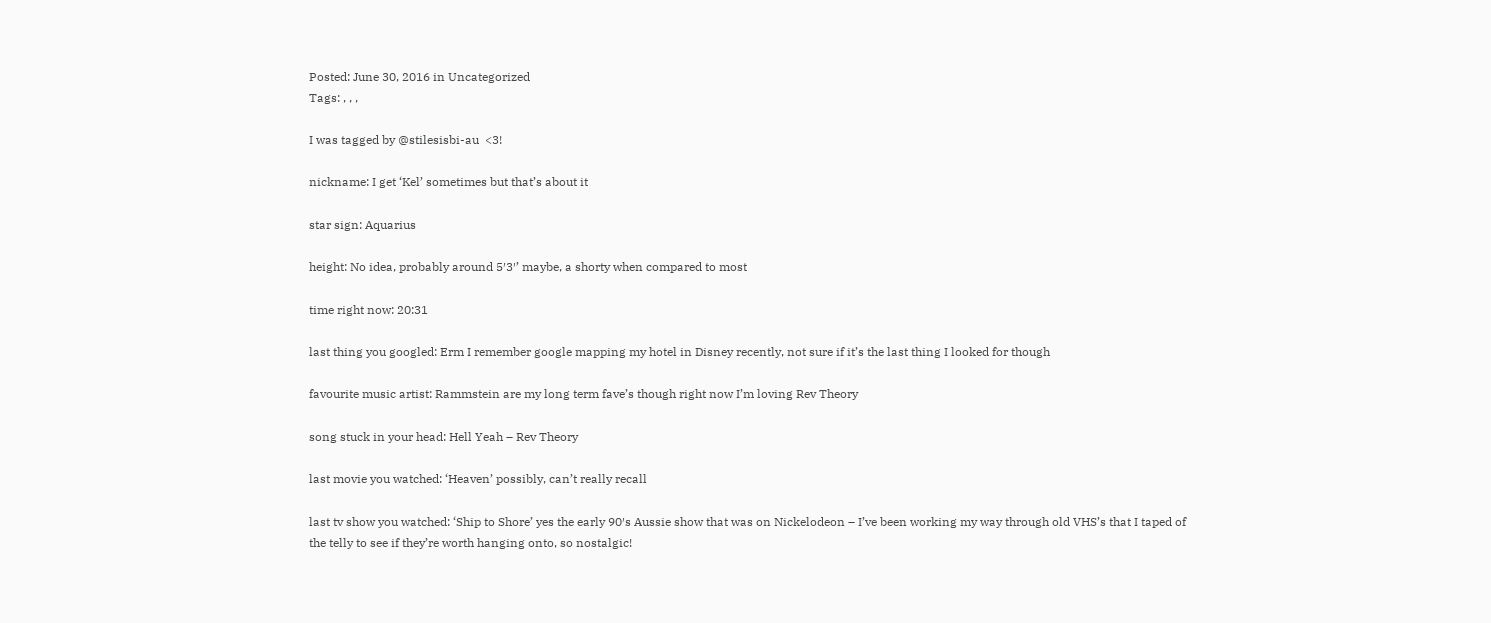Posted: June 30, 2016 in Uncategorized
Tags: , , ,

I was tagged by @stilesisbi-au  <3!

nickname: I get ‘Kel’ sometimes but that’s about it

star sign: Aquarius

height: No idea, probably around 5′3′’ maybe, a shorty when compared to most

time right now: 20:31

last thing you googled: Erm I remember google mapping my hotel in Disney recently, not sure if it’s the last thing I looked for though

favourite music artist: Rammstein are my long term fave’s though right now I’m loving Rev Theory

song stuck in your head: Hell Yeah – Rev Theory

last movie you watched: ‘Heaven’ possibly, can’t really recall

last tv show you watched: ‘Ship to Shore’ yes the early 90′s Aussie show that was on Nickelodeon – I’ve been working my way through old VHS’s that I taped of the telly to see if they’re worth hanging onto, so nostalgic!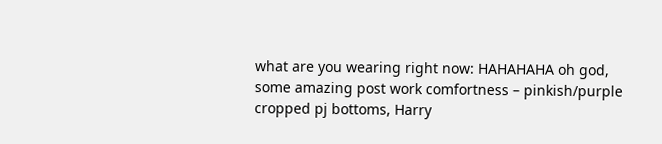what are you wearing right now: HAHAHAHA oh god, some amazing post work comfortness – pinkish/purple cropped pj bottoms, Harry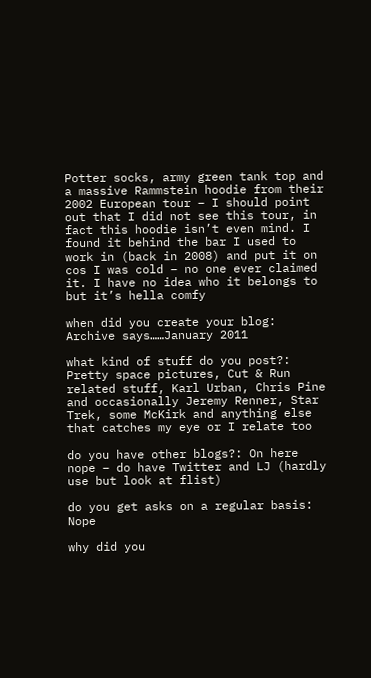Potter socks, army green tank top and a massive Rammstein hoodie from their 2002 European tour – I should point out that I did not see this tour, in fact this hoodie isn’t even mind. I found it behind the bar I used to work in (back in 2008) and put it on cos I was cold – no one ever claimed it. I have no idea who it belongs to but it’s hella comfy

when did you create your blog: Archive says……January 2011

what kind of stuff do you post?: Pretty space pictures, Cut & Run related stuff, Karl Urban, Chris Pine and occasionally Jeremy Renner, Star Trek, some McKirk and anything else that catches my eye or I relate too

do you have other blogs?: On here nope – do have Twitter and LJ (hardly use but look at flist)

do you get asks on a regular basis: Nope

why did you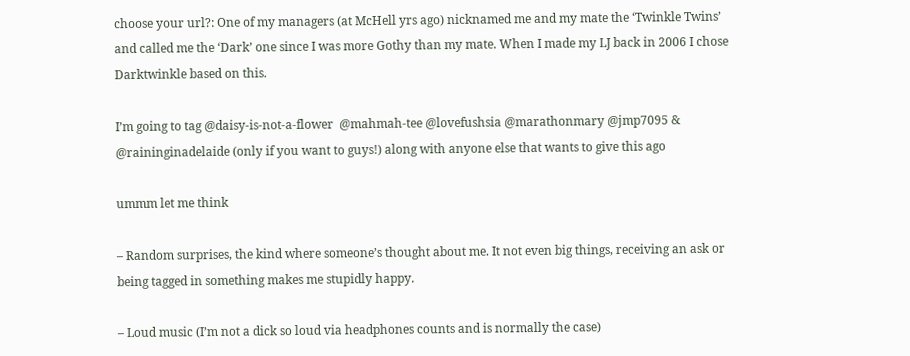choose your url?: One of my managers (at McHell yrs ago) nicknamed me and my mate the ‘Twinkle Twins’ and called me the ‘Dark’ one since I was more Gothy than my mate. When I made my LJ back in 2006 I chose Darktwinkle based on this.

I’m going to tag @daisy-is-not-a-flower  @mahmah-tee @lovefushsia @marathonmary @jmp7095 & @raininginadelaide (only if you want to guys!) along with anyone else that wants to give this ago

ummm let me think

– Random surprises, the kind where someone’s thought about me. It not even big things, receiving an ask or being tagged in something makes me stupidly happy.

– Loud music (I’m not a dick so loud via headphones counts and is normally the case)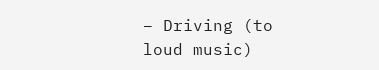– Driving (to loud music)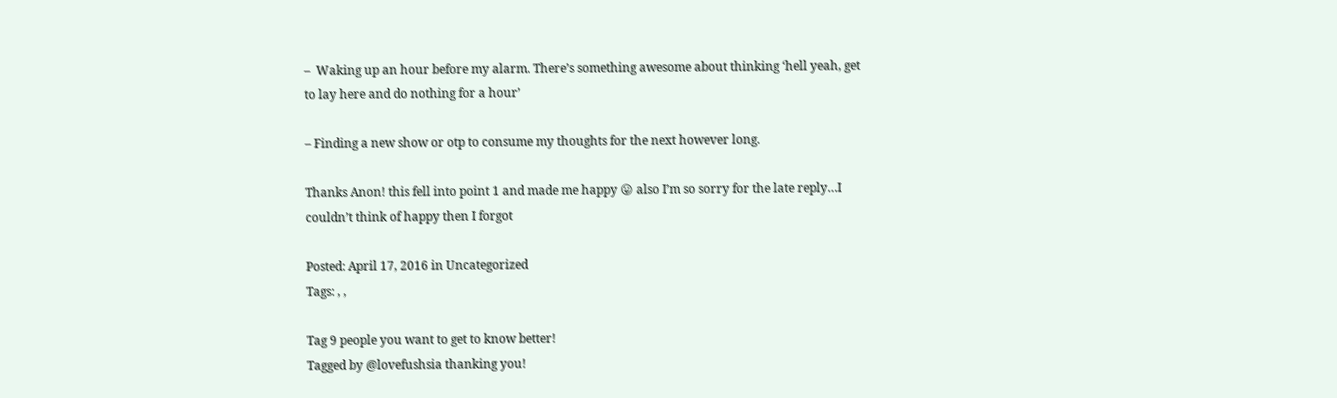–  Waking up an hour before my alarm. There’s something awesome about thinking ‘hell yeah, get to lay here and do nothing for a hour’

– Finding a new show or otp to consume my thoughts for the next however long.

Thanks Anon! this fell into point 1 and made me happy 😛 also I’m so sorry for the late reply…I couldn’t think of happy then I forgot

Posted: April 17, 2016 in Uncategorized
Tags: , ,

Tag 9 people you want to get to know better!
Tagged by @lovefushsia thanking you!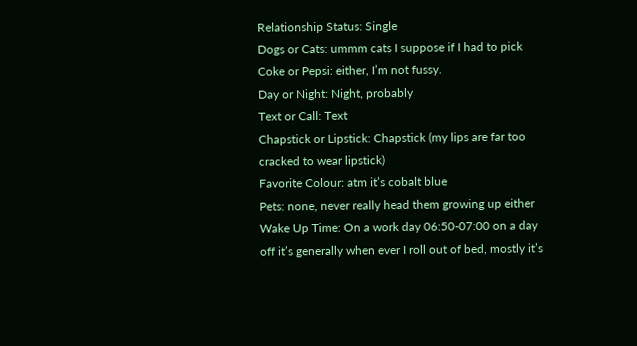Relationship Status: Single
Dogs or Cats: ummm cats I suppose if I had to pick
Coke or Pepsi: either, I’m not fussy.
Day or Night: Night, probably
Text or Call: Text
Chapstick or Lipstick: Chapstick (my lips are far too cracked to wear lipstick)
Favorite Colour: atm it’s cobalt blue
Pets: none, never really head them growing up either
Wake Up Time: On a work day 06:50-07:00 on a day off it’s generally when ever I roll out of bed, mostly it’s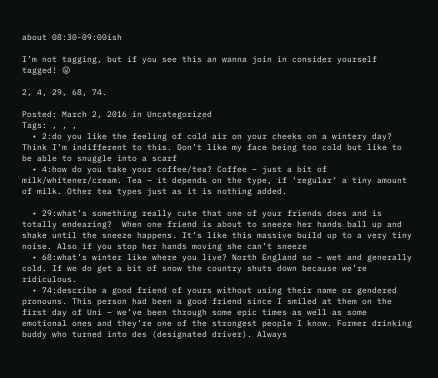about 08:30-09:00ish

I’m not tagging, but if you see this an wanna join in consider yourself tagged! 😛

2, 4, 29, 68, 74.

Posted: March 2, 2016 in Uncategorized
Tags: , , ,
  • 2:do you like the feeling of cold air on your cheeks on a wintery day? Think I’m indifferent to this. Don’t like my face being too cold but like to be able to snuggle into a scarf
  • 4:how do you take your coffee/tea? Coffee – just a bit of milk/whitener/cream. Tea – it depends on the type, if ‘regular’ a tiny amount of milk. Other tea types just as it is nothing added.

  • 29:what’s something really cute that one of your friends does and is totally endearing?  When one friend is about to sneeze her hands ball up and shake until the sneeze happens. It’s like this massive build up to a very tiny noise. Also if you stop her hands moving she can’t sneeze
  • 68:what’s winter like where you live? North England so – wet and generally cold. If we do get a bit of snow the country shuts down because we’re ridiculous.
  • 74:describe a good friend of yours without using their name or gendered pronouns. This person had been a good friend since I smiled at them on the first day of Uni – we’ve been through some epic times as well as some emotional ones and they’re one of the strongest people I know. Former drinking buddy who turned into des (designated driver). Always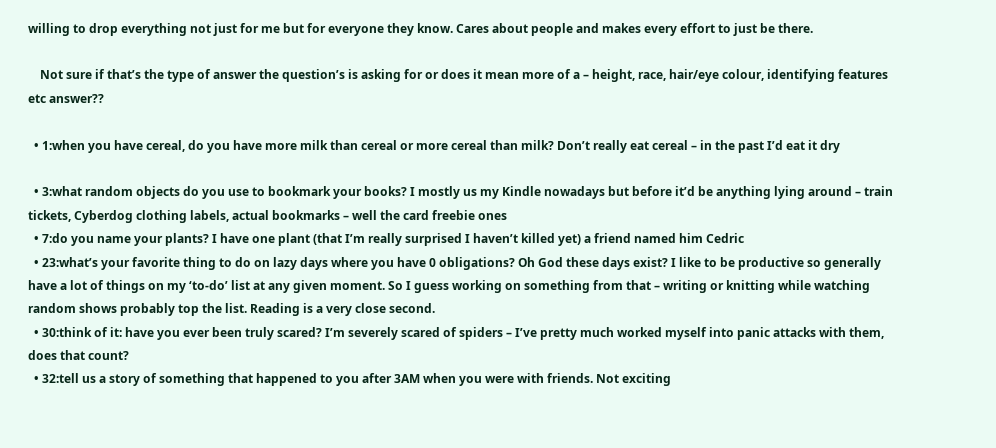willing to drop everything not just for me but for everyone they know. Cares about people and makes every effort to just be there.

    Not sure if that’s the type of answer the question’s is asking for or does it mean more of a – height, race, hair/eye colour, identifying features etc answer??

  • 1:when you have cereal, do you have more milk than cereal or more cereal than milk? Don’t really eat cereal – in the past I’d eat it dry

  • 3:what random objects do you use to bookmark your books? I mostly us my Kindle nowadays but before it’d be anything lying around – train tickets, Cyberdog clothing labels, actual bookmarks – well the card freebie ones
  • 7:do you name your plants? I have one plant (that I’m really surprised I haven’t killed yet) a friend named him Cedric
  • 23:what’s your favorite thing to do on lazy days where you have 0 obligations? Oh God these days exist? I like to be productive so generally have a lot of things on my ‘to-do’ list at any given moment. So I guess working on something from that – writing or knitting while watching random shows probably top the list. Reading is a very close second.
  • 30:think of it: have you ever been truly scared? I’m severely scared of spiders – I’ve pretty much worked myself into panic attacks with them, does that count?
  • 32:tell us a story of something that happened to you after 3AM when you were with friends. Not exciting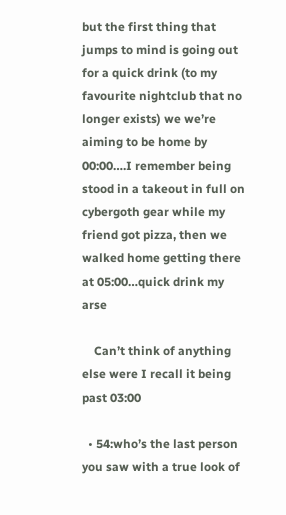but the first thing that jumps to mind is going out for a quick drink (to my favourite nightclub that no longer exists) we we’re aiming to be home by 00:00….I remember being stood in a takeout in full on cybergoth gear while my friend got pizza, then we walked home getting there at 05:00…quick drink my arse

    Can’t think of anything else were I recall it being past 03:00

  • 54:who’s the last person you saw with a true look of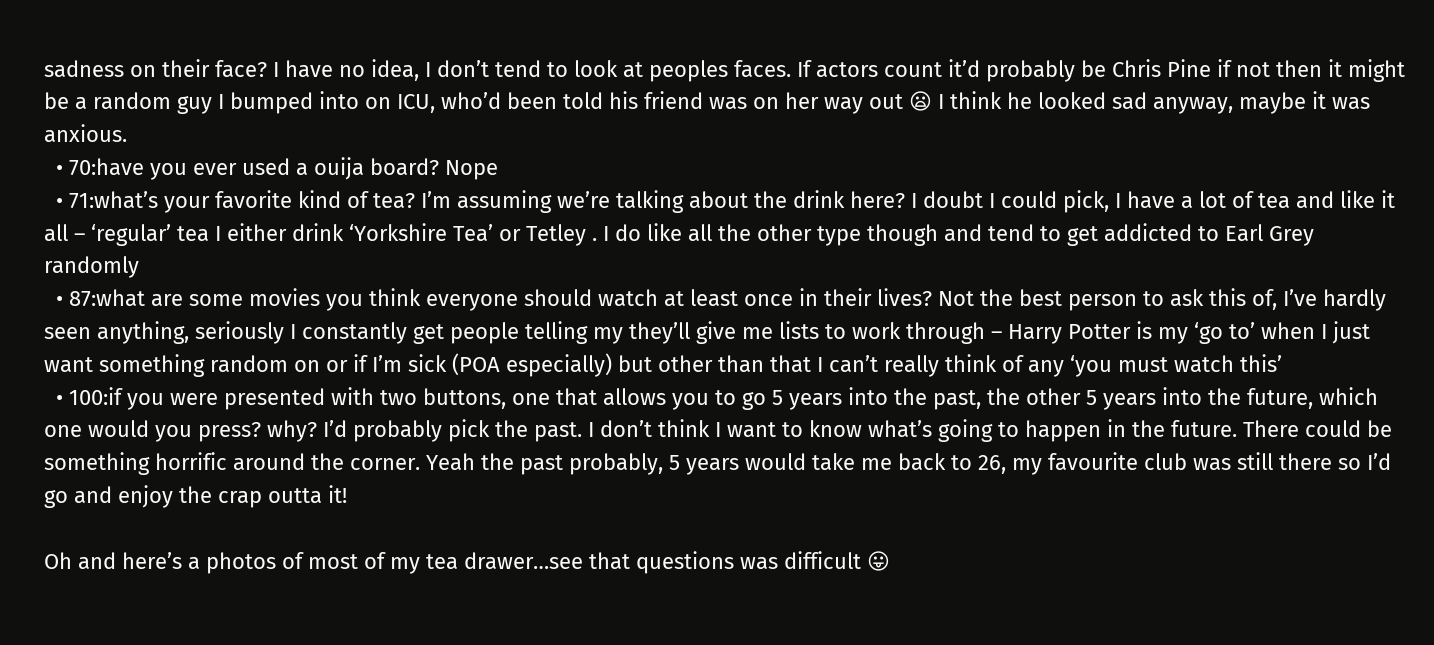sadness on their face? I have no idea, I don’t tend to look at peoples faces. If actors count it’d probably be Chris Pine if not then it might be a random guy I bumped into on ICU, who’d been told his friend was on her way out 😦 I think he looked sad anyway, maybe it was anxious.
  • 70:have you ever used a ouija board? Nope
  • 71:what’s your favorite kind of tea? I’m assuming we’re talking about the drink here? I doubt I could pick, I have a lot of tea and like it all – ‘regular’ tea I either drink ‘Yorkshire Tea’ or Tetley . I do like all the other type though and tend to get addicted to Earl Grey randomly
  • 87:what are some movies you think everyone should watch at least once in their lives? Not the best person to ask this of, I’ve hardly seen anything, seriously I constantly get people telling my they’ll give me lists to work through – Harry Potter is my ‘go to’ when I just want something random on or if I’m sick (POA especially) but other than that I can’t really think of any ‘you must watch this’
  • 100:if you were presented with two buttons, one that allows you to go 5 years into the past, the other 5 years into the future, which one would you press? why? I’d probably pick the past. I don’t think I want to know what’s going to happen in the future. There could be something horrific around the corner. Yeah the past probably, 5 years would take me back to 26, my favourite club was still there so I’d go and enjoy the crap outta it!

Oh and here’s a photos of most of my tea drawer…see that questions was difficult 😛